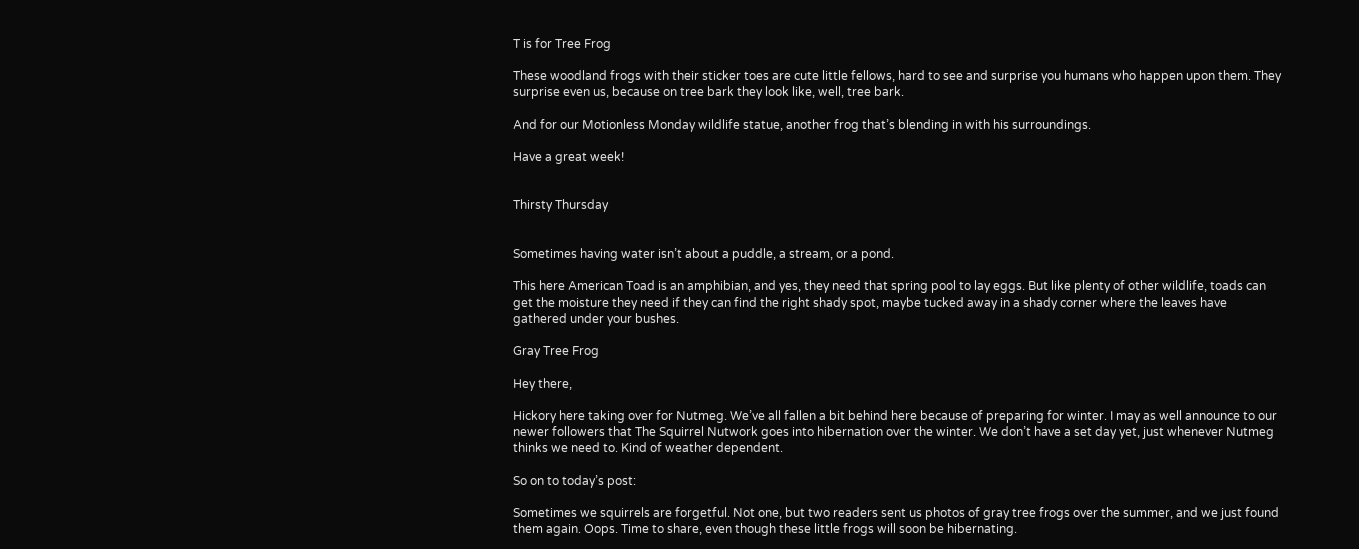T is for Tree Frog

These woodland frogs with their sticker toes are cute little fellows, hard to see and surprise you humans who happen upon them. They surprise even us, because on tree bark they look like, well, tree bark.

And for our Motionless Monday wildlife statue, another frog that’s blending in with his surroundings.

Have a great week!


Thirsty Thursday


Sometimes having water isn’t about a puddle, a stream, or a pond.

This here American Toad is an amphibian, and yes, they need that spring pool to lay eggs. But like plenty of other wildlife, toads can get the moisture they need if they can find the right shady spot, maybe tucked away in a shady corner where the leaves have gathered under your bushes.

Gray Tree Frog

Hey there,

Hickory here taking over for Nutmeg. We’ve all fallen a bit behind here because of preparing for winter. I may as well announce to our newer followers that The Squirrel Nutwork goes into hibernation over the winter. We don’t have a set day yet, just whenever Nutmeg thinks we need to. Kind of weather dependent.

So on to today’s post:

Sometimes we squirrels are forgetful. Not one, but two readers sent us photos of gray tree frogs over the summer, and we just found them again. Oops. Time to share, even though these little frogs will soon be hibernating.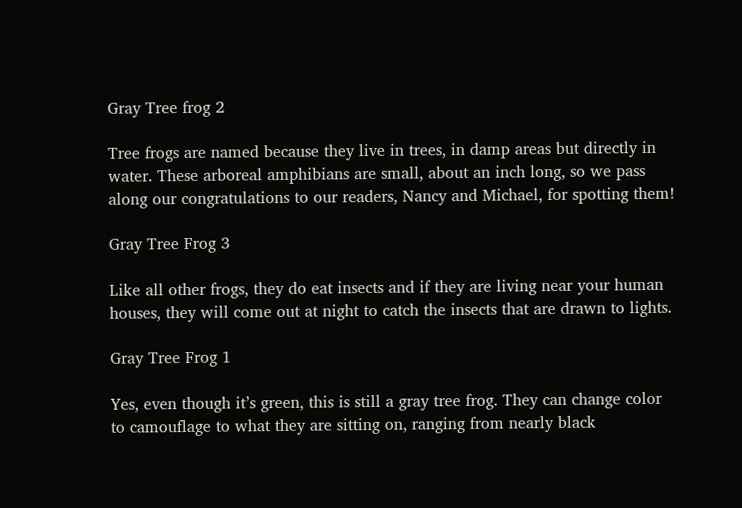Gray Tree frog 2

Tree frogs are named because they live in trees, in damp areas but directly in water. These arboreal amphibians are small, about an inch long, so we pass along our congratulations to our readers, Nancy and Michael, for spotting them!

Gray Tree Frog 3

Like all other frogs, they do eat insects and if they are living near your human houses, they will come out at night to catch the insects that are drawn to lights.

Gray Tree Frog 1

Yes, even though it’s green, this is still a gray tree frog. They can change color to camouflage to what they are sitting on, ranging from nearly black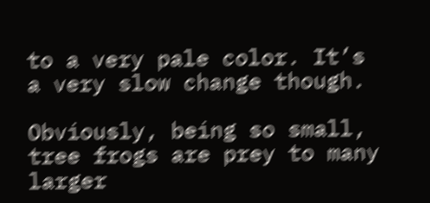to a very pale color. It’s a very slow change though.

Obviously, being so small, tree frogs are prey to many larger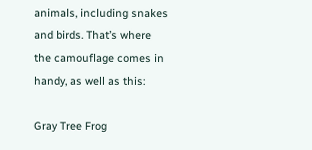animals, including snakes and birds. That’s where the camouflage comes in handy, as well as this:

Gray Tree Frog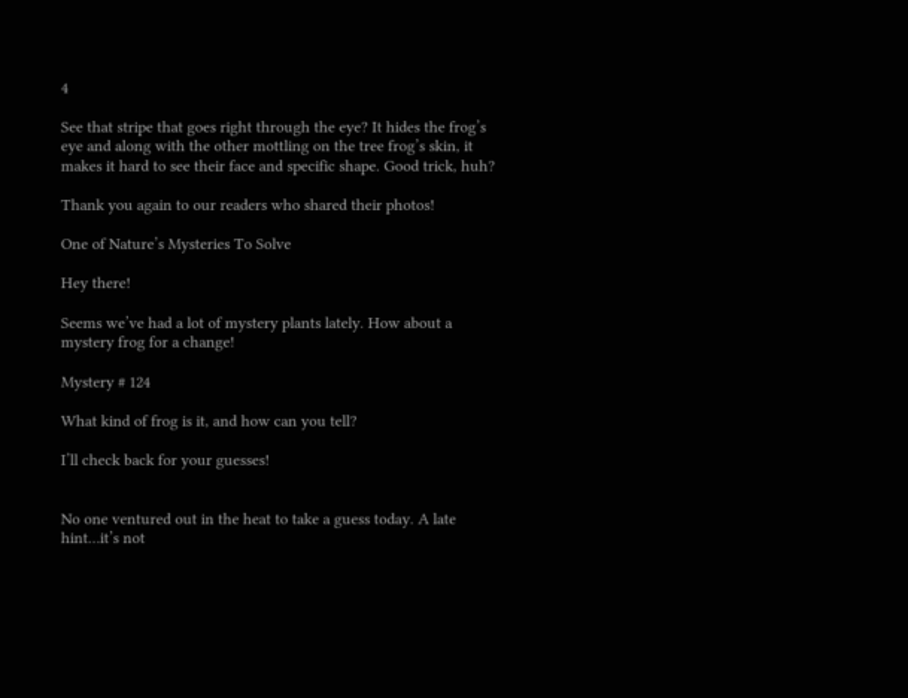4

See that stripe that goes right through the eye? It hides the frog’s eye and along with the other mottling on the tree frog’s skin, it makes it hard to see their face and specific shape. Good trick, huh?

Thank you again to our readers who shared their photos!

One of Nature’s Mysteries To Solve

Hey there!

Seems we’ve had a lot of mystery plants lately. How about a mystery frog for a change!

Mystery # 124

What kind of frog is it, and how can you tell?

I’ll check back for your guesses!


No one ventured out in the heat to take a guess today. A late hint…it’s not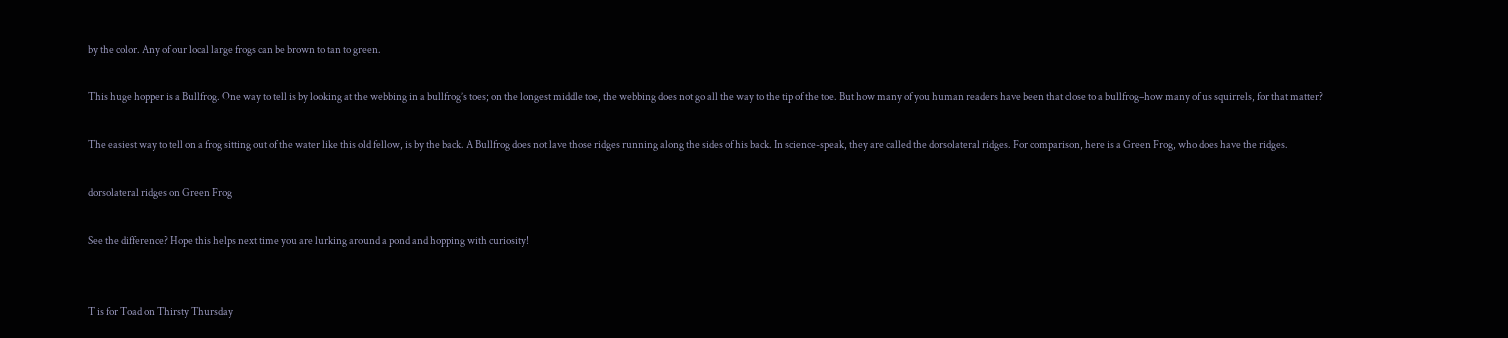by the color. Any of our local large frogs can be brown to tan to green.

This huge hopper is a Bullfrog. One way to tell is by looking at the webbing in a bullfrog’s toes; on the longest middle toe, the webbing does not go all the way to the tip of the toe. But how many of you human readers have been that close to a bullfrog–how many of us squirrels, for that matter?

The easiest way to tell on a frog sitting out of the water like this old fellow, is by the back. A Bullfrog does not lave those ridges running along the sides of his back. In science-speak, they are called the dorsolateral ridges. For comparison, here is a Green Frog, who does have the ridges.

dorsolateral ridges on Green Frog

See the difference? Hope this helps next time you are lurking around a pond and hopping with curiosity!


T is for Toad on Thirsty Thursday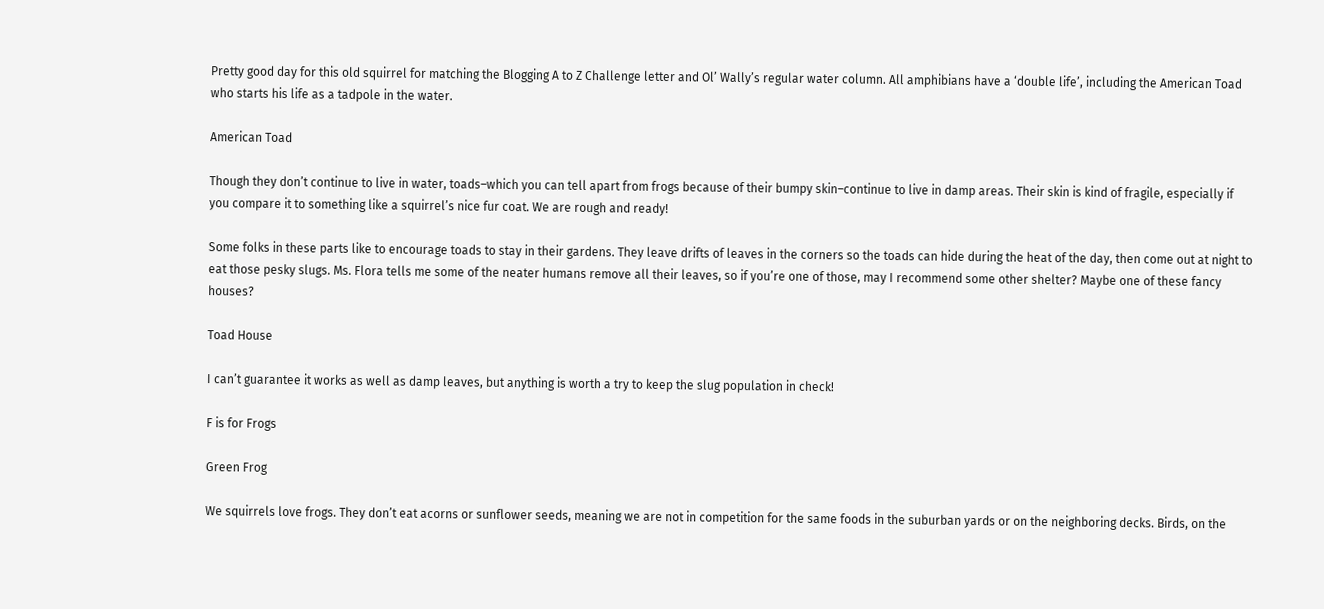Pretty good day for this old squirrel for matching the Blogging A to Z Challenge letter and Ol’ Wally’s regular water column. All amphibians have a ‘double life’, including the American Toad who starts his life as a tadpole in the water.

American Toad

Though they don’t continue to live in water, toads–which you can tell apart from frogs because of their bumpy skin–continue to live in damp areas. Their skin is kind of fragile, especially if you compare it to something like a squirrel’s nice fur coat. We are rough and ready!

Some folks in these parts like to encourage toads to stay in their gardens. They leave drifts of leaves in the corners so the toads can hide during the heat of the day, then come out at night to eat those pesky slugs. Ms. Flora tells me some of the neater humans remove all their leaves, so if you’re one of those, may I recommend some other shelter? Maybe one of these fancy houses?

Toad House

I can’t guarantee it works as well as damp leaves, but anything is worth a try to keep the slug population in check!

F is for Frogs

Green Frog

We squirrels love frogs. They don’t eat acorns or sunflower seeds, meaning we are not in competition for the same foods in the suburban yards or on the neighboring decks. Birds, on the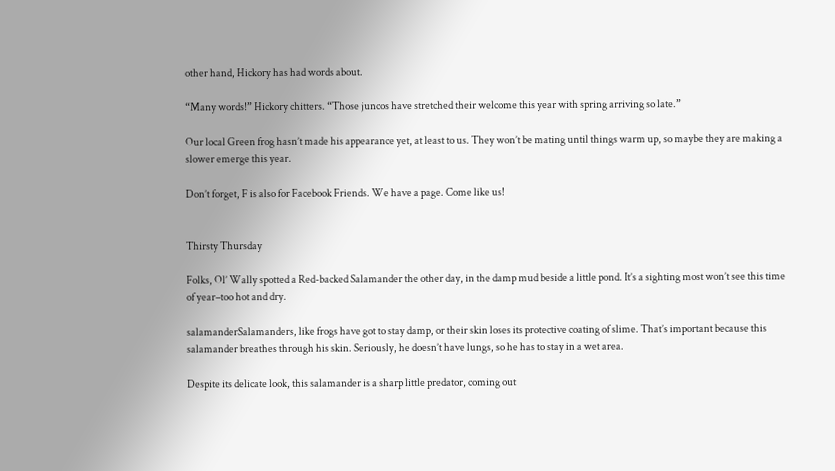other hand, Hickory has had words about.

“Many words!” Hickory chitters. “Those juncos have stretched their welcome this year with spring arriving so late.”

Our local Green frog hasn’t made his appearance yet, at least to us. They won’t be mating until things warm up, so maybe they are making a slower emerge this year.

Don’t forget, F is also for Facebook Friends. We have a page. Come like us!


Thirsty Thursday

Folks, Ol’ Wally spotted a Red-backed Salamander the other day, in the damp mud beside a little pond. It’s a sighting most won’t see this time of year–too hot and dry.

salamanderSalamanders, like frogs have got to stay damp, or their skin loses its protective coating of slime. That’s important because this salamander breathes through his skin. Seriously, he doesn’t have lungs, so he has to stay in a wet area.

Despite its delicate look, this salamander is a sharp little predator, coming out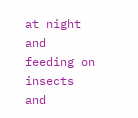at night and feeding on insects and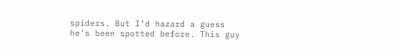spiders. But I’d hazard a guess he’s been spotted before. This guy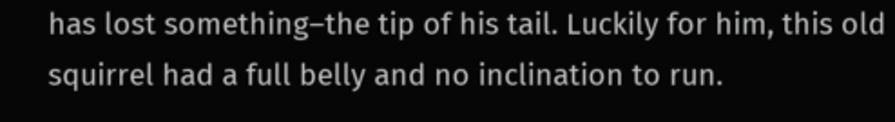has lost something–the tip of his tail. Luckily for him, this old squirrel had a full belly and no inclination to run.